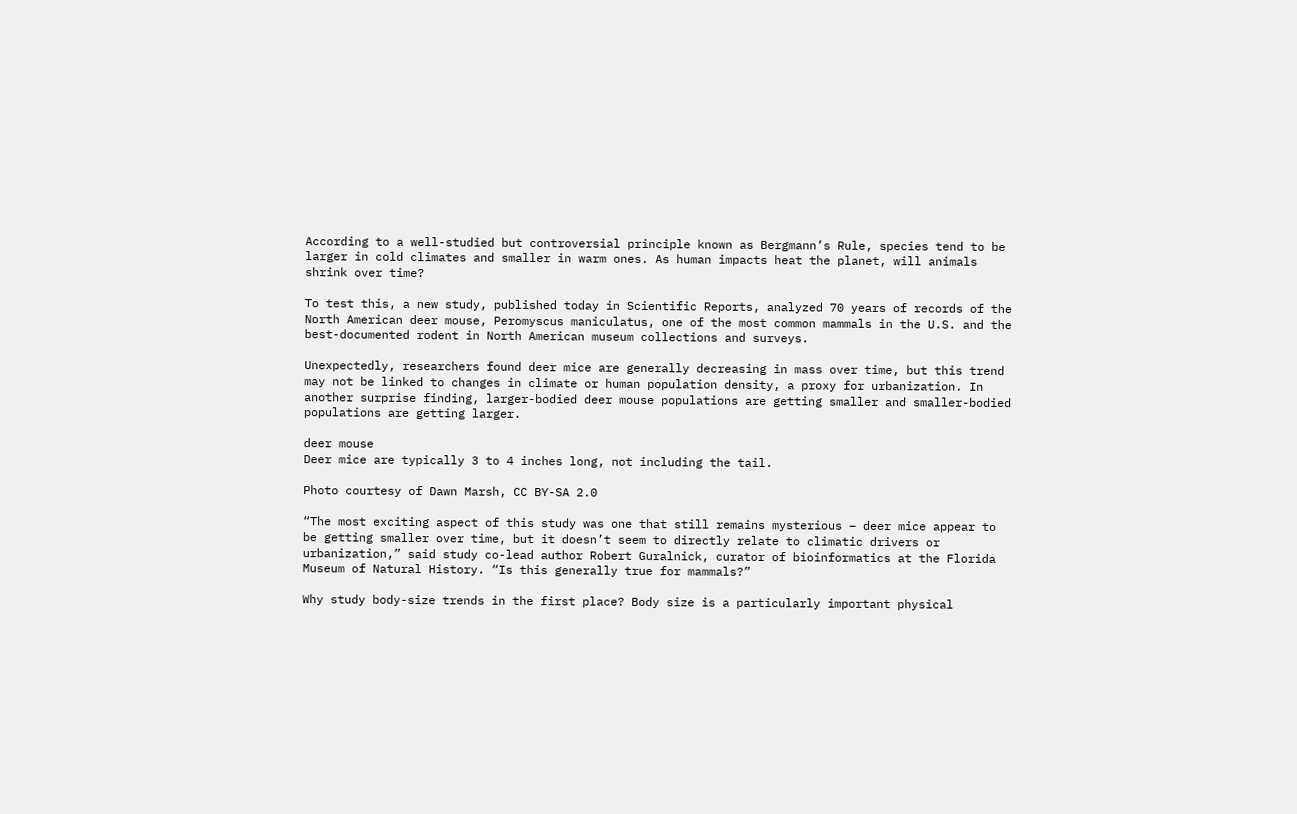According to a well-studied but controversial principle known as Bergmann’s Rule, species tend to be larger in cold climates and smaller in warm ones. As human impacts heat the planet, will animals shrink over time?

To test this, a new study, published today in Scientific Reports, analyzed 70 years of records of the North American deer mouse, Peromyscus maniculatus, one of the most common mammals in the U.S. and the best-documented rodent in North American museum collections and surveys.

Unexpectedly, researchers found deer mice are generally decreasing in mass over time, but this trend may not be linked to changes in climate or human population density, a proxy for urbanization. In another surprise finding, larger-bodied deer mouse populations are getting smaller and smaller-bodied populations are getting larger.

deer mouse
Deer mice are typically 3 to 4 inches long, not including the tail.

Photo courtesy of Dawn Marsh, CC BY-SA 2.0

“The most exciting aspect of this study was one that still remains mysterious – deer mice appear to be getting smaller over time, but it doesn’t seem to directly relate to climatic drivers or urbanization,” said study co-lead author Robert Guralnick, curator of bioinformatics at the Florida Museum of Natural History. “Is this generally true for mammals?”

Why study body-size trends in the first place? Body size is a particularly important physical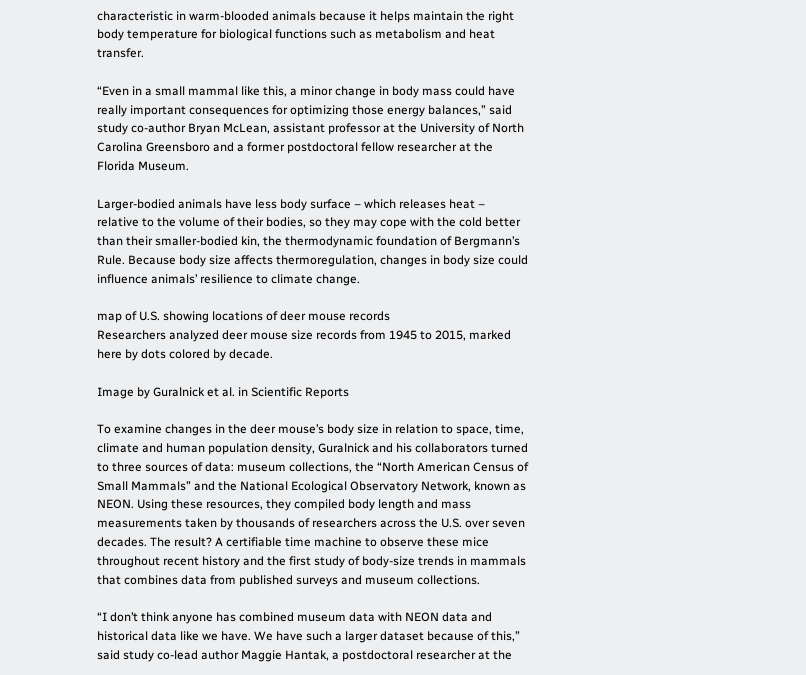characteristic in warm-blooded animals because it helps maintain the right body temperature for biological functions such as metabolism and heat transfer.

“Even in a small mammal like this, a minor change in body mass could have really important consequences for optimizing those energy balances,” said study co-author Bryan McLean, assistant professor at the University of North Carolina Greensboro and a former postdoctoral fellow researcher at the Florida Museum.

Larger-bodied animals have less body surface – which releases heat – relative to the volume of their bodies, so they may cope with the cold better than their smaller-bodied kin, the thermodynamic foundation of Bergmann’s Rule. Because body size affects thermoregulation, changes in body size could influence animals’ resilience to climate change.

map of U.S. showing locations of deer mouse records
Researchers analyzed deer mouse size records from 1945 to 2015, marked here by dots colored by decade.

Image by Guralnick et al. in Scientific Reports

To examine changes in the deer mouse’s body size in relation to space, time, climate and human population density, Guralnick and his collaborators turned to three sources of data: museum collections, the “North American Census of Small Mammals” and the National Ecological Observatory Network, known as NEON. Using these resources, they compiled body length and mass measurements taken by thousands of researchers across the U.S. over seven decades. The result? A certifiable time machine to observe these mice throughout recent history and the first study of body-size trends in mammals that combines data from published surveys and museum collections.

“I don’t think anyone has combined museum data with NEON data and historical data like we have. We have such a larger dataset because of this,” said study co-lead author Maggie Hantak, a postdoctoral researcher at the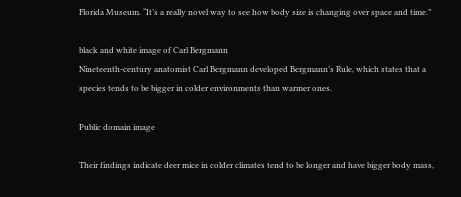Florida Museum. “It’s a really novel way to see how body size is changing over space and time.”

black and white image of Carl Bergmann
Nineteenth-century anatomist Carl Bergmann developed Bergmann’s Rule, which states that a species tends to be bigger in colder environments than warmer ones.

Public domain image

Their findings indicate deer mice in colder climates tend to be longer and have bigger body mass,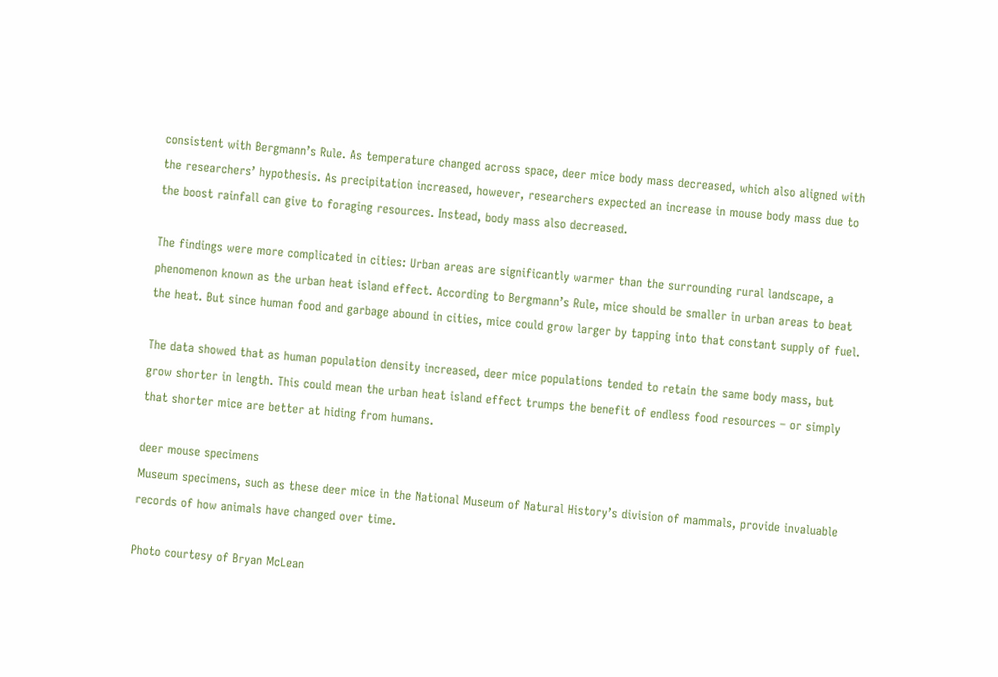consistent with Bergmann’s Rule. As temperature changed across space, deer mice body mass decreased, which also aligned with the researchers’ hypothesis. As precipitation increased, however, researchers expected an increase in mouse body mass due to the boost rainfall can give to foraging resources. Instead, body mass also decreased.

The findings were more complicated in cities: Urban areas are significantly warmer than the surrounding rural landscape, a phenomenon known as the urban heat island effect. According to Bergmann’s Rule, mice should be smaller in urban areas to beat the heat. But since human food and garbage abound in cities, mice could grow larger by tapping into that constant supply of fuel.

The data showed that as human population density increased, deer mice populations tended to retain the same body mass, but grow shorter in length. This could mean the urban heat island effect trumps the benefit of endless food resources – or simply that shorter mice are better at hiding from humans.

deer mouse specimens
Museum specimens, such as these deer mice in the National Museum of Natural History’s division of mammals, provide invaluable records of how animals have changed over time.

Photo courtesy of Bryan McLean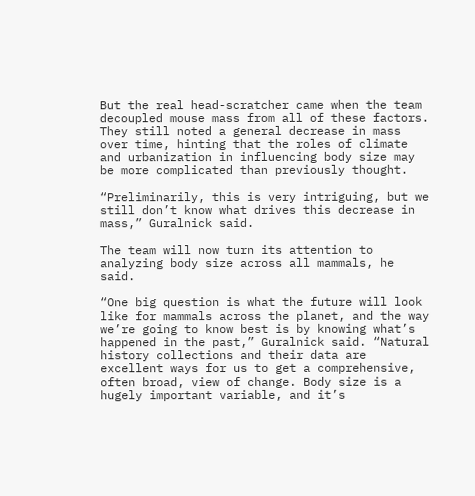But the real head-scratcher came when the team decoupled mouse mass from all of these factors. They still noted a general decrease in mass over time, hinting that the roles of climate and urbanization in influencing body size may be more complicated than previously thought.

“Preliminarily, this is very intriguing, but we still don’t know what drives this decrease in mass,” Guralnick said.

The team will now turn its attention to analyzing body size across all mammals, he said.

“One big question is what the future will look like for mammals across the planet, and the way we’re going to know best is by knowing what’s happened in the past,” Guralnick said. “Natural history collections and their data are excellent ways for us to get a comprehensive, often broad, view of change. Body size is a hugely important variable, and it’s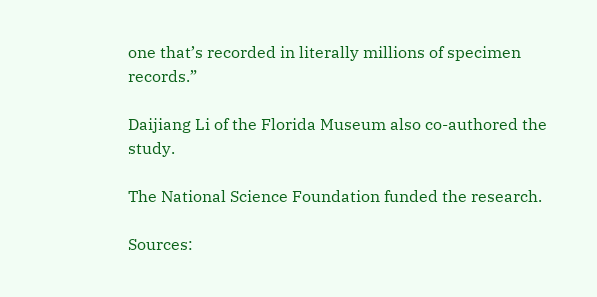one that’s recorded in literally millions of specimen records.”

Daijiang Li of the Florida Museum also co-authored the study.

The National Science Foundation funded the research.

Sources: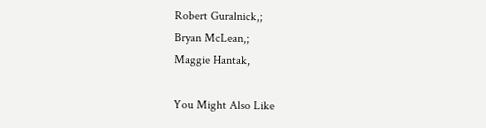Robert Guralnick,;
Bryan McLean,;
Maggie Hantak,

You Might Also Like